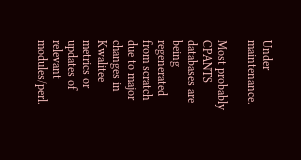Under maintenance.

Most probably CPANTS databases are being regenerated from scratch due to major changes in Kwalitee metrics or updates of relevant modules/perl.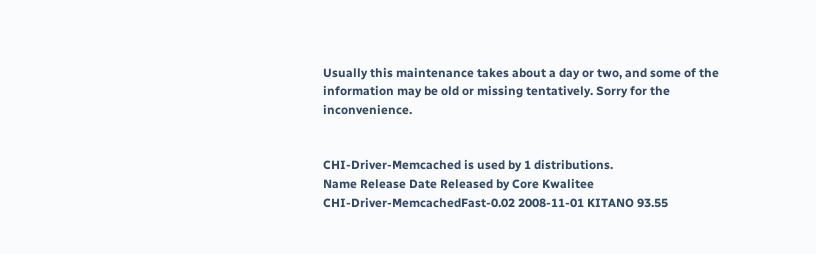Usually this maintenance takes about a day or two, and some of the information may be old or missing tentatively. Sorry for the inconvenience.


CHI-Driver-Memcached is used by 1 distributions.
Name Release Date Released by Core Kwalitee
CHI-Driver-MemcachedFast-0.02 2008-11-01 KITANO 93.55